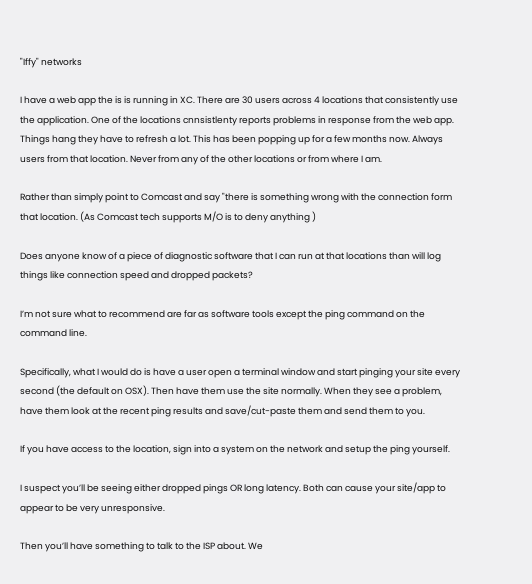"Iffy" networks

I have a web app the is is running in XC. There are 30 users across 4 locations that consistently use the application. One of the locations cnnsistlenty reports problems in response from the web app. Things hang they have to refresh a lot. This has been popping up for a few months now. Always users from that location. Never from any of the other locations or from where I am.

Rather than simply point to Comcast and say "there is something wrong with the connection form that location. (As Comcast tech supports M/O is to deny anything )

Does anyone know of a piece of diagnostic software that I can run at that locations than will log things like connection speed and dropped packets?

I’m not sure what to recommend are far as software tools except the ping command on the command line.

Specifically, what I would do is have a user open a terminal window and start pinging your site every second (the default on OSX). Then have them use the site normally. When they see a problem, have them look at the recent ping results and save/cut-paste them and send them to you.

If you have access to the location, sign into a system on the network and setup the ping yourself.

I suspect you’ll be seeing either dropped pings OR long latency. Both can cause your site/app to appear to be very unresponsive.

Then you’ll have something to talk to the ISP about. We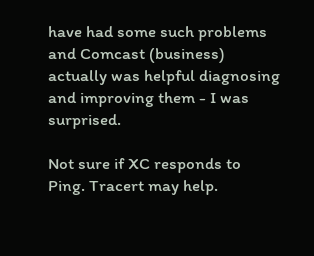have had some such problems and Comcast (business) actually was helpful diagnosing and improving them - I was surprised.

Not sure if XC responds to Ping. Tracert may help.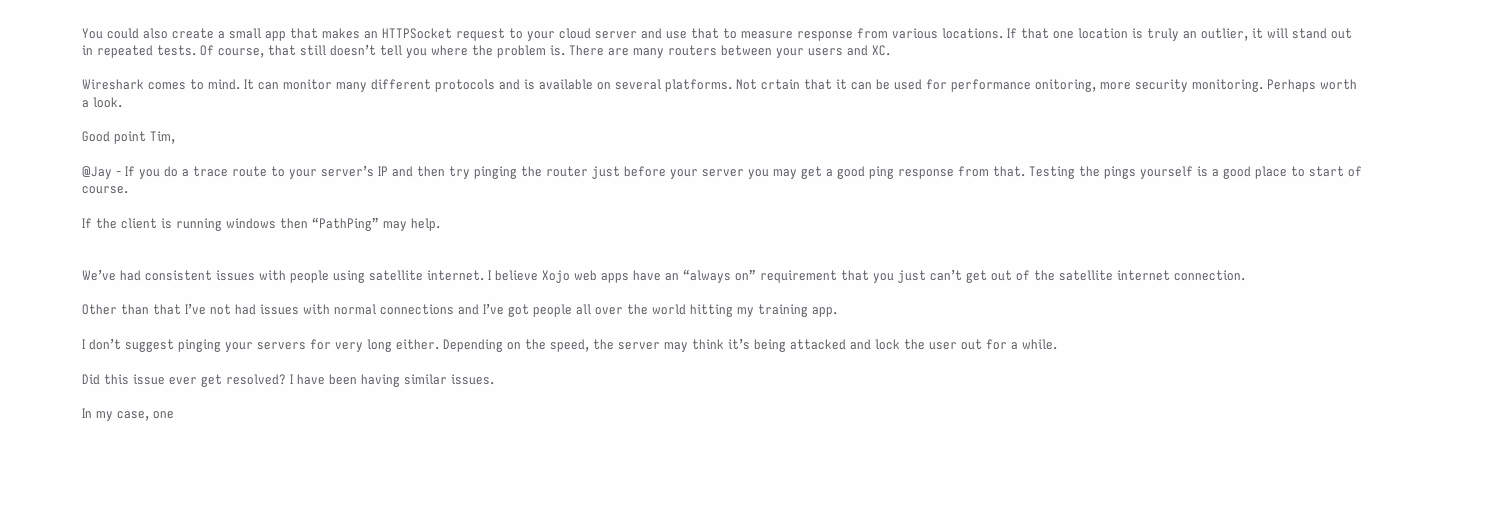You could also create a small app that makes an HTTPSocket request to your cloud server and use that to measure response from various locations. If that one location is truly an outlier, it will stand out in repeated tests. Of course, that still doesn’t tell you where the problem is. There are many routers between your users and XC.

Wireshark comes to mind. It can monitor many different protocols and is available on several platforms. Not crtain that it can be used for performance onitoring, more security monitoring. Perhaps worth a look.

Good point Tim,

@Jay - If you do a trace route to your server’s IP and then try pinging the router just before your server you may get a good ping response from that. Testing the pings yourself is a good place to start of course.

If the client is running windows then “PathPing” may help.


We’ve had consistent issues with people using satellite internet. I believe Xojo web apps have an “always on” requirement that you just can’t get out of the satellite internet connection.

Other than that I’ve not had issues with normal connections and I’ve got people all over the world hitting my training app.

I don’t suggest pinging your servers for very long either. Depending on the speed, the server may think it’s being attacked and lock the user out for a while.

Did this issue ever get resolved? I have been having similar issues.

In my case, one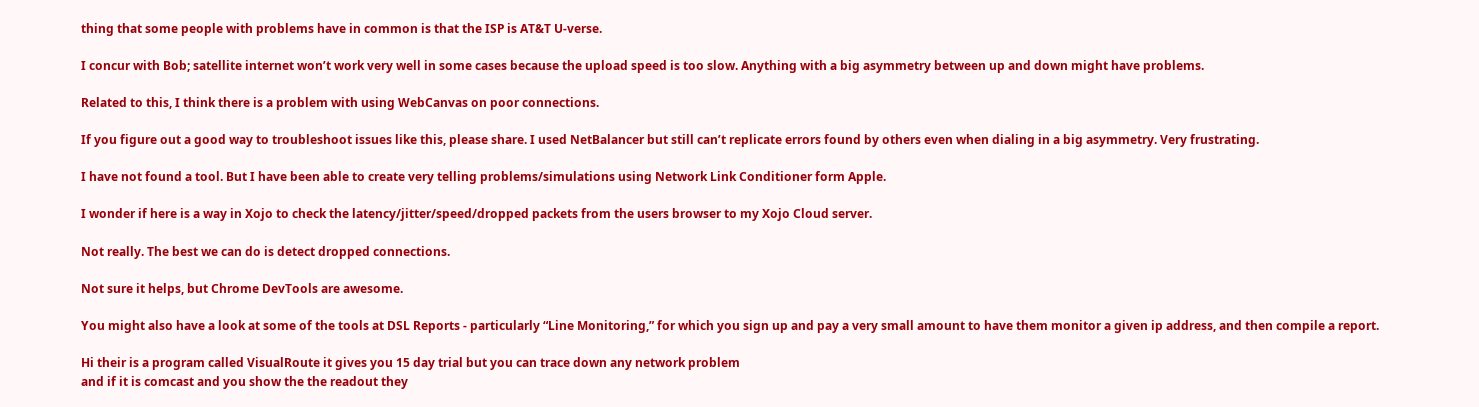thing that some people with problems have in common is that the ISP is AT&T U-verse.

I concur with Bob; satellite internet won’t work very well in some cases because the upload speed is too slow. Anything with a big asymmetry between up and down might have problems.

Related to this, I think there is a problem with using WebCanvas on poor connections.

If you figure out a good way to troubleshoot issues like this, please share. I used NetBalancer but still can’t replicate errors found by others even when dialing in a big asymmetry. Very frustrating.

I have not found a tool. But I have been able to create very telling problems/simulations using Network Link Conditioner form Apple.

I wonder if here is a way in Xojo to check the latency/jitter/speed/dropped packets from the users browser to my Xojo Cloud server.

Not really. The best we can do is detect dropped connections.

Not sure it helps, but Chrome DevTools are awesome.

You might also have a look at some of the tools at DSL Reports - particularly “Line Monitoring,” for which you sign up and pay a very small amount to have them monitor a given ip address, and then compile a report.

Hi their is a program called VisualRoute it gives you 15 day trial but you can trace down any network problem
and if it is comcast and you show the the readout they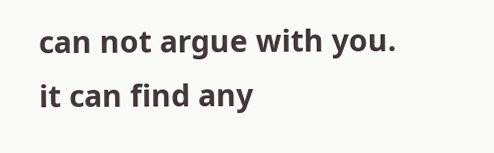can not argue with you.
it can find any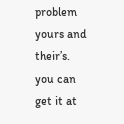problem yours and their’s.
you can get it at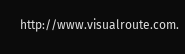http://www.visualroute.com.